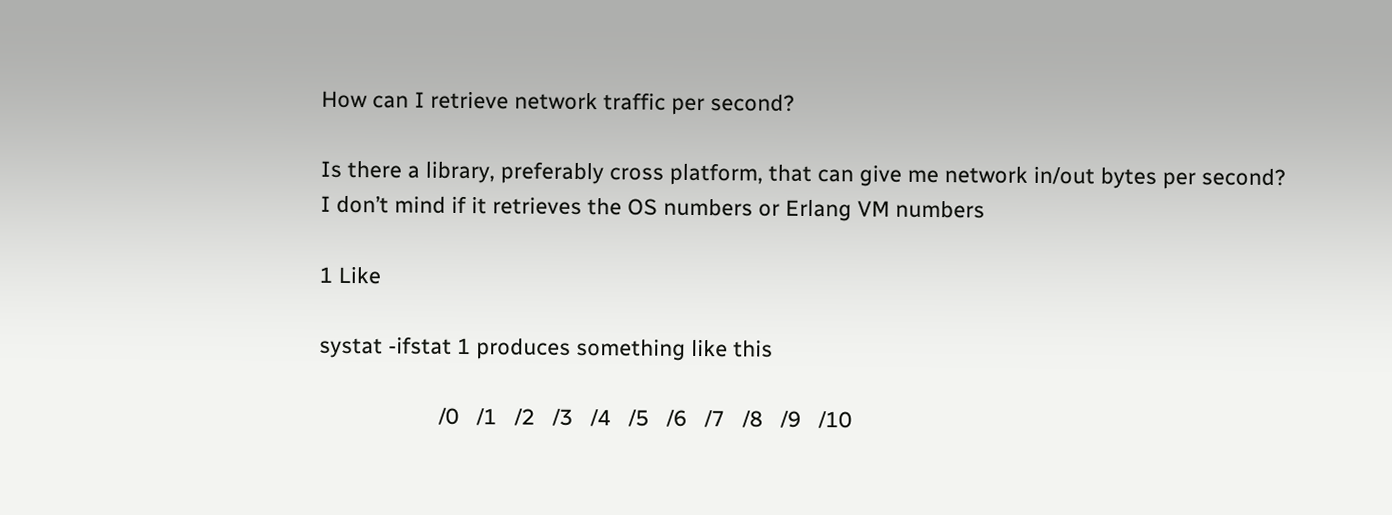How can I retrieve network traffic per second?

Is there a library, preferably cross platform, that can give me network in/out bytes per second?
I don’t mind if it retrieves the OS numbers or Erlang VM numbers

1 Like

systat -ifstat 1 produces something like this

                    /0   /1   /2   /3   /4   /5   /6   /7   /8   /9   /10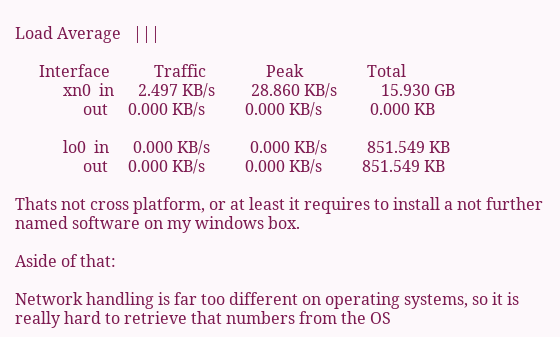Load Average   |||

      Interface           Traffic               Peak                Total
            xn0  in      2.497 KB/s         28.860 KB/s           15.930 GB
                 out     0.000 KB/s          0.000 KB/s            0.000 KB

            lo0  in      0.000 KB/s          0.000 KB/s          851.549 KB
                 out     0.000 KB/s          0.000 KB/s          851.549 KB

Thats not cross platform, or at least it requires to install a not further named software on my windows box.

Aside of that:

Network handling is far too different on operating systems, so it is really hard to retrieve that numbers from the OS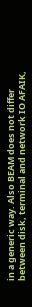in a generic way. Also BEAM does not differ between disk, terminal and network IO AFAIK,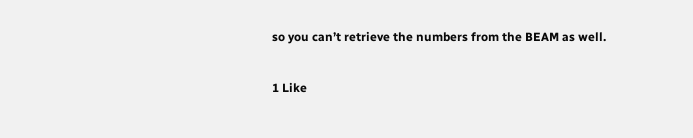so you can’t retrieve the numbers from the BEAM as well.

1 Like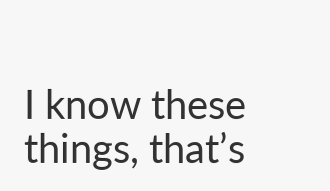I know these things, that’s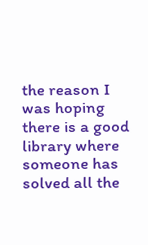the reason I was hoping there is a good library where someone has solved all the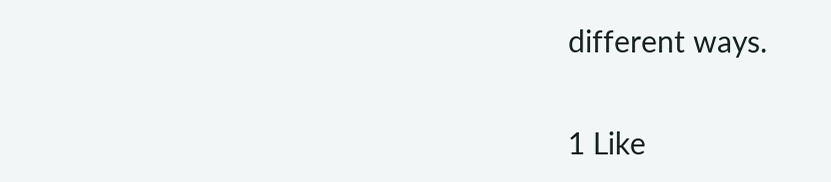different ways.

1 Like